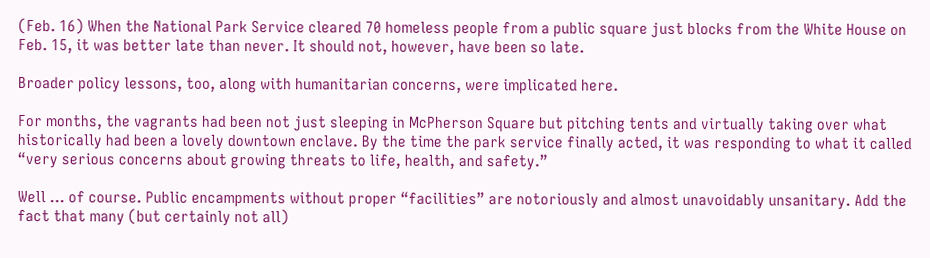(Feb. 16) When the National Park Service cleared 70 homeless people from a public square just blocks from the White House on Feb. 15, it was better late than never. It should not, however, have been so late.

Broader policy lessons, too, along with humanitarian concerns, were implicated here.

For months, the vagrants had been not just sleeping in McPherson Square but pitching tents and virtually taking over what historically had been a lovely downtown enclave. By the time the park service finally acted, it was responding to what it called “very serious concerns about growing threats to life, health, and safety.”

Well … of course. Public encampments without proper “facilities” are notoriously and almost unavoidably unsanitary. Add the fact that many (but certainly not all)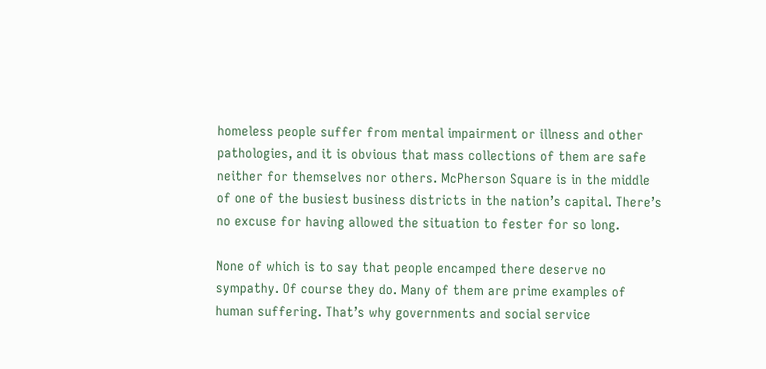homeless people suffer from mental impairment or illness and other pathologies, and it is obvious that mass collections of them are safe neither for themselves nor others. McPherson Square is in the middle of one of the busiest business districts in the nation’s capital. There’s no excuse for having allowed the situation to fester for so long.

None of which is to say that people encamped there deserve no sympathy. Of course they do. Many of them are prime examples of human suffering. That’s why governments and social service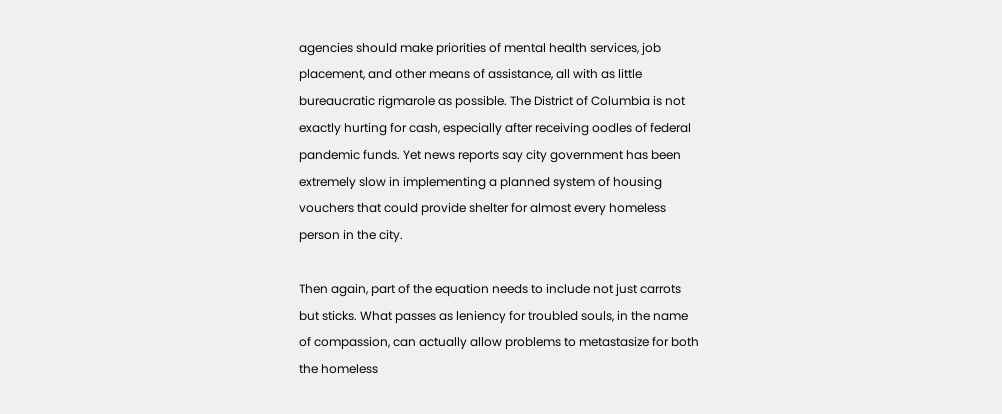agencies should make priorities of mental health services, job placement, and other means of assistance, all with as little bureaucratic rigmarole as possible. The District of Columbia is not exactly hurting for cash, especially after receiving oodles of federal pandemic funds. Yet news reports say city government has been extremely slow in implementing a planned system of housing vouchers that could provide shelter for almost every homeless person in the city.

Then again, part of the equation needs to include not just carrots but sticks. What passes as leniency for troubled souls, in the name of compassion, can actually allow problems to metastasize for both the homeless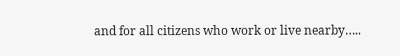and for all citizens who work or live nearby…..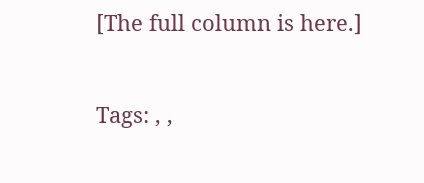[The full column is here.]


Tags: , ,